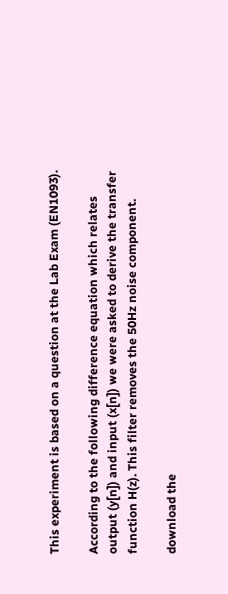This experiment is based on a question at the Lab Exam (EN1093).

According to the following difference equation which relates output (y[n]) and input (x[n]) we were asked to derive the transfer function H(z). This filter removes the 50Hz noise component.

download the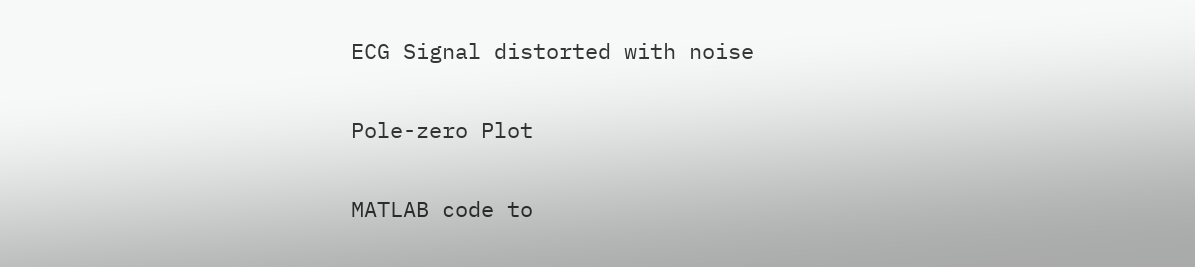ECG Signal distorted with noise

Pole-zero Plot

MATLAB code to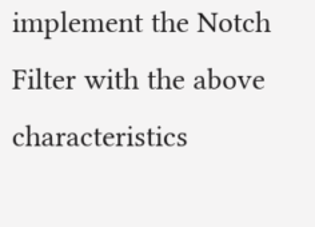implement the Notch Filter with the above characteristics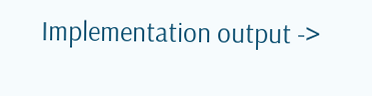Implementation output ->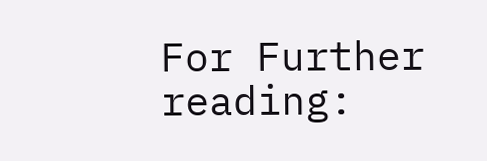For Further reading: